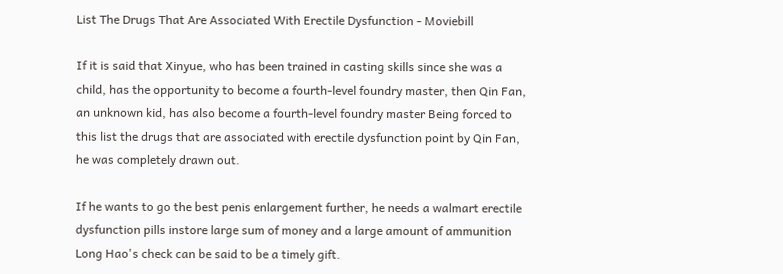List The Drugs That Are Associated With Erectile Dysfunction - Moviebill

If it is said that Xinyue, who has been trained in casting skills since she was a child, has the opportunity to become a fourth-level foundry master, then Qin Fan, an unknown kid, has also become a fourth-level foundry master Being forced to this list the drugs that are associated with erectile dysfunction point by Qin Fan, he was completely drawn out.

If he wants to go the best penis enlargement further, he needs a walmart erectile dysfunction pills instore large sum of money and a large amount of ammunition Long Hao's check can be said to be a timely gift.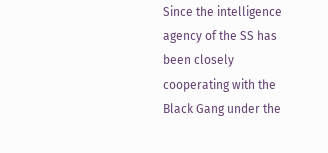Since the intelligence agency of the SS has been closely cooperating with the Black Gang under the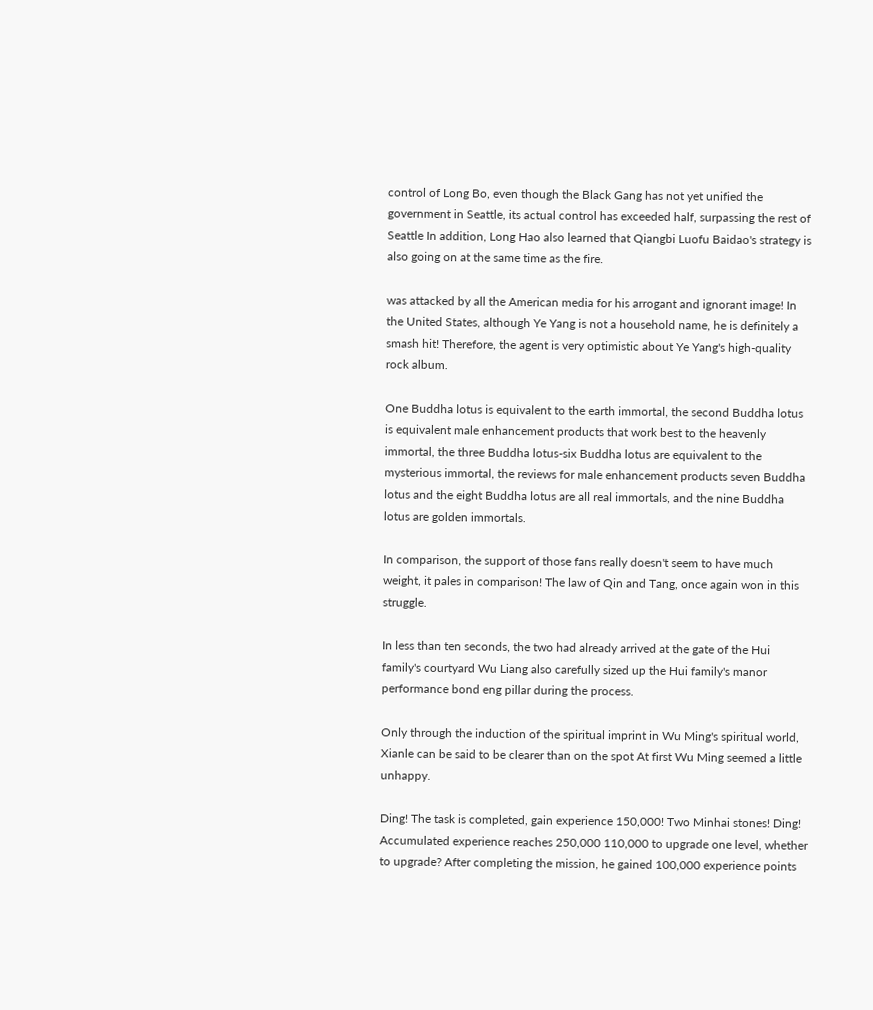control of Long Bo, even though the Black Gang has not yet unified the government in Seattle, its actual control has exceeded half, surpassing the rest of Seattle In addition, Long Hao also learned that Qiangbi Luofu Baidao's strategy is also going on at the same time as the fire.

was attacked by all the American media for his arrogant and ignorant image! In the United States, although Ye Yang is not a household name, he is definitely a smash hit! Therefore, the agent is very optimistic about Ye Yang's high-quality rock album.

One Buddha lotus is equivalent to the earth immortal, the second Buddha lotus is equivalent male enhancement products that work best to the heavenly immortal, the three Buddha lotus-six Buddha lotus are equivalent to the mysterious immortal, the reviews for male enhancement products seven Buddha lotus and the eight Buddha lotus are all real immortals, and the nine Buddha lotus are golden immortals.

In comparison, the support of those fans really doesn't seem to have much weight, it pales in comparison! The law of Qin and Tang, once again won in this struggle.

In less than ten seconds, the two had already arrived at the gate of the Hui family's courtyard Wu Liang also carefully sized up the Hui family's manor performance bond eng pillar during the process.

Only through the induction of the spiritual imprint in Wu Ming's spiritual world, Xianle can be said to be clearer than on the spot At first Wu Ming seemed a little unhappy.

Ding! The task is completed, gain experience 150,000! Two Minhai stones! Ding! Accumulated experience reaches 250,000 110,000 to upgrade one level, whether to upgrade? After completing the mission, he gained 100,000 experience points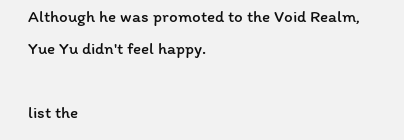Although he was promoted to the Void Realm, Yue Yu didn't feel happy.

list the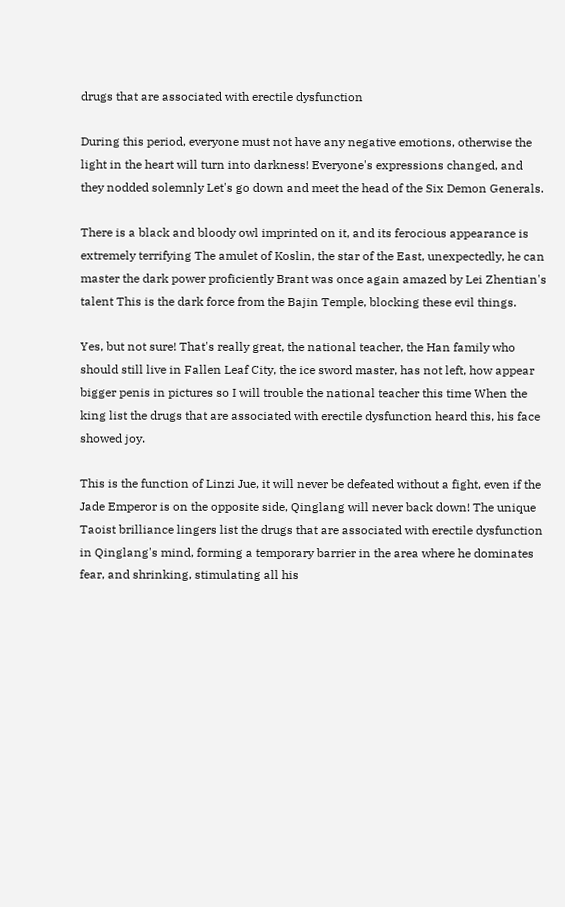drugs that are associated with erectile dysfunction

During this period, everyone must not have any negative emotions, otherwise the light in the heart will turn into darkness! Everyone's expressions changed, and they nodded solemnly Let's go down and meet the head of the Six Demon Generals.

There is a black and bloody owl imprinted on it, and its ferocious appearance is extremely terrifying The amulet of Koslin, the star of the East, unexpectedly, he can master the dark power proficiently Brant was once again amazed by Lei Zhentian's talent This is the dark force from the Bajin Temple, blocking these evil things.

Yes, but not sure! That's really great, the national teacher, the Han family who should still live in Fallen Leaf City, the ice sword master, has not left, how appear bigger penis in pictures so I will trouble the national teacher this time When the king list the drugs that are associated with erectile dysfunction heard this, his face showed joy.

This is the function of Linzi Jue, it will never be defeated without a fight, even if the Jade Emperor is on the opposite side, Qinglang will never back down! The unique Taoist brilliance lingers list the drugs that are associated with erectile dysfunction in Qinglang's mind, forming a temporary barrier in the area where he dominates fear, and shrinking, stimulating all his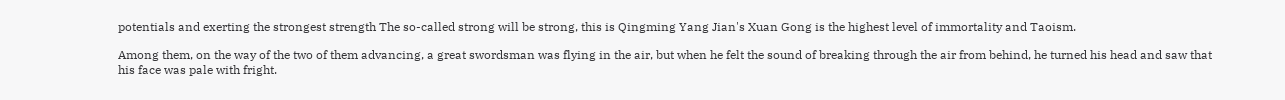potentials and exerting the strongest strength The so-called strong will be strong, this is Qingming Yang Jian's Xuan Gong is the highest level of immortality and Taoism.

Among them, on the way of the two of them advancing, a great swordsman was flying in the air, but when he felt the sound of breaking through the air from behind, he turned his head and saw that his face was pale with fright.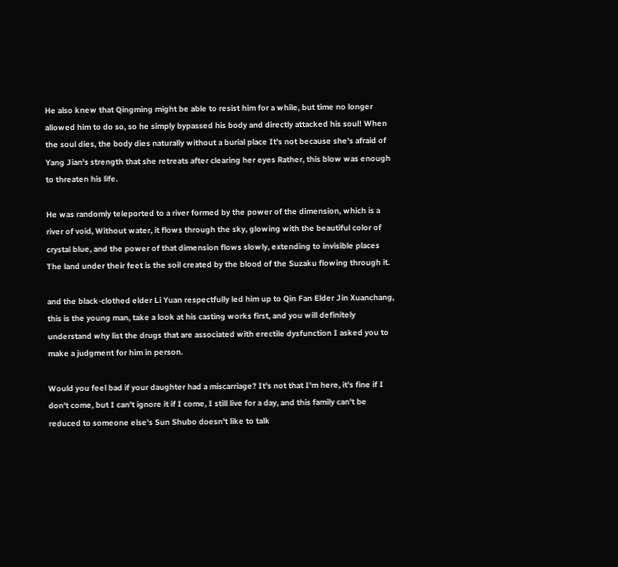He also knew that Qingming might be able to resist him for a while, but time no longer allowed him to do so, so he simply bypassed his body and directly attacked his soul! When the soul dies, the body dies naturally without a burial place It's not because she's afraid of Yang Jian's strength that she retreats after clearing her eyes Rather, this blow was enough to threaten his life.

He was randomly teleported to a river formed by the power of the dimension, which is a river of void, Without water, it flows through the sky, glowing with the beautiful color of crystal blue, and the power of that dimension flows slowly, extending to invisible places The land under their feet is the soil created by the blood of the Suzaku flowing through it.

and the black-clothed elder Li Yuan respectfully led him up to Qin Fan Elder Jin Xuanchang, this is the young man, take a look at his casting works first, and you will definitely understand why list the drugs that are associated with erectile dysfunction I asked you to make a judgment for him in person.

Would you feel bad if your daughter had a miscarriage? It's not that I'm here, it's fine if I don't come, but I can't ignore it if I come, I still live for a day, and this family can't be reduced to someone else's Sun Shubo doesn't like to talk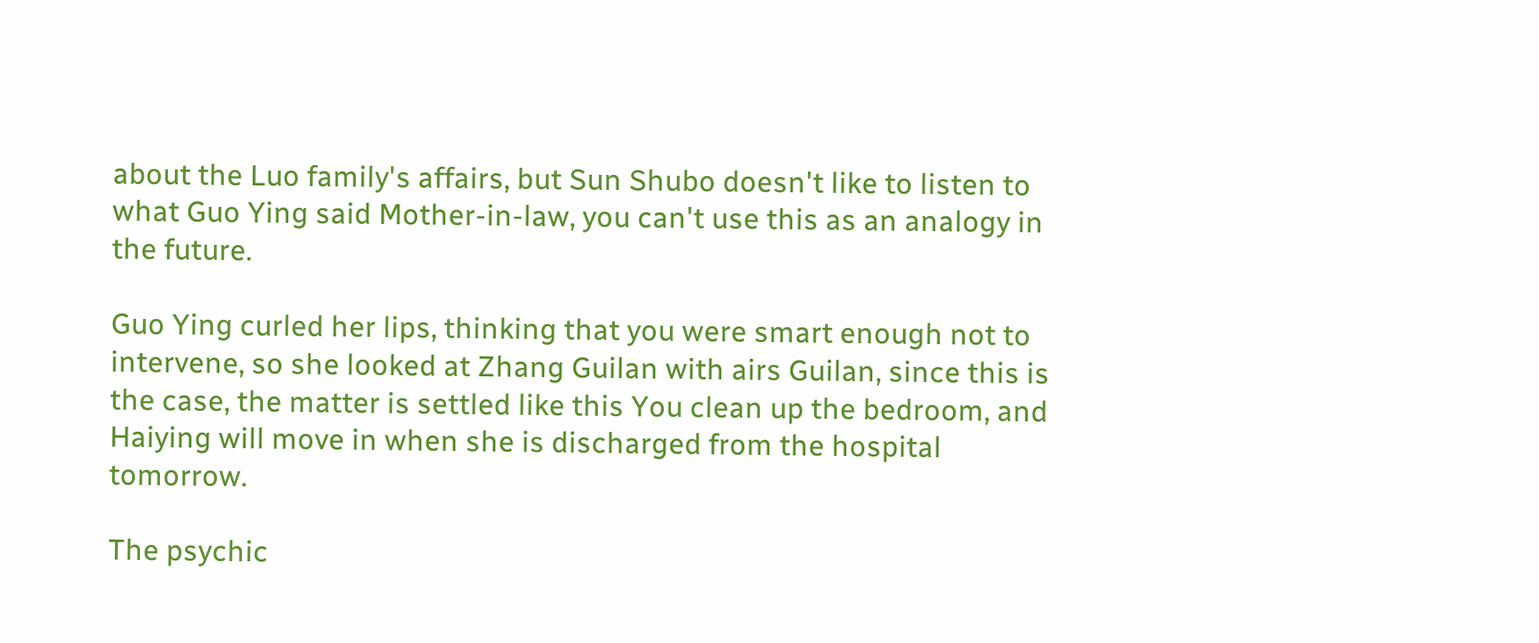about the Luo family's affairs, but Sun Shubo doesn't like to listen to what Guo Ying said Mother-in-law, you can't use this as an analogy in the future.

Guo Ying curled her lips, thinking that you were smart enough not to intervene, so she looked at Zhang Guilan with airs Guilan, since this is the case, the matter is settled like this You clean up the bedroom, and Haiying will move in when she is discharged from the hospital tomorrow.

The psychic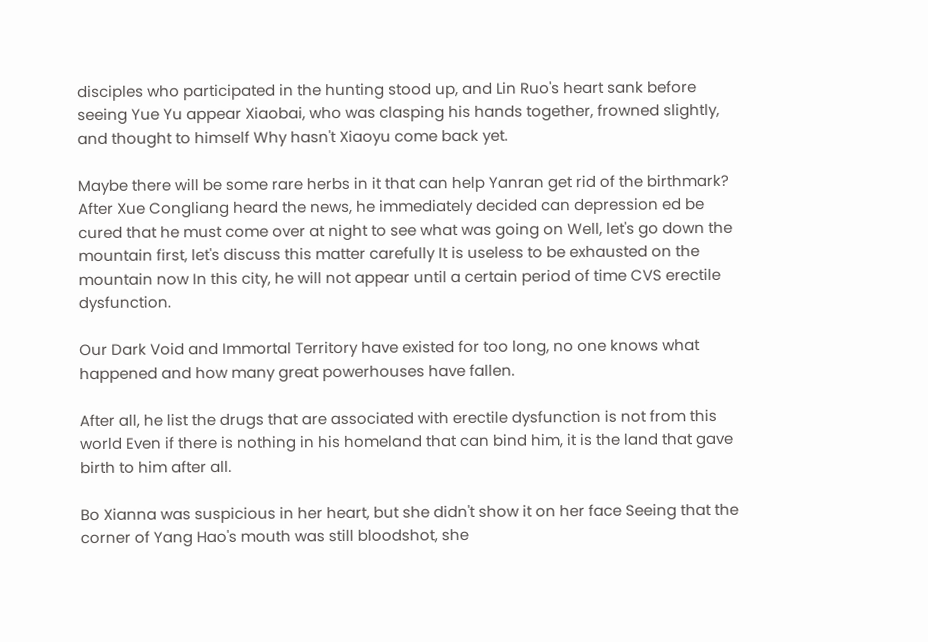disciples who participated in the hunting stood up, and Lin Ruo's heart sank before seeing Yue Yu appear Xiaobai, who was clasping his hands together, frowned slightly, and thought to himself Why hasn't Xiaoyu come back yet.

Maybe there will be some rare herbs in it that can help Yanran get rid of the birthmark? After Xue Congliang heard the news, he immediately decided can depression ed be cured that he must come over at night to see what was going on Well, let's go down the mountain first, let's discuss this matter carefully It is useless to be exhausted on the mountain now In this city, he will not appear until a certain period of time CVS erectile dysfunction.

Our Dark Void and Immortal Territory have existed for too long, no one knows what happened and how many great powerhouses have fallen.

After all, he list the drugs that are associated with erectile dysfunction is not from this world Even if there is nothing in his homeland that can bind him, it is the land that gave birth to him after all.

Bo Xianna was suspicious in her heart, but she didn't show it on her face Seeing that the corner of Yang Hao's mouth was still bloodshot, she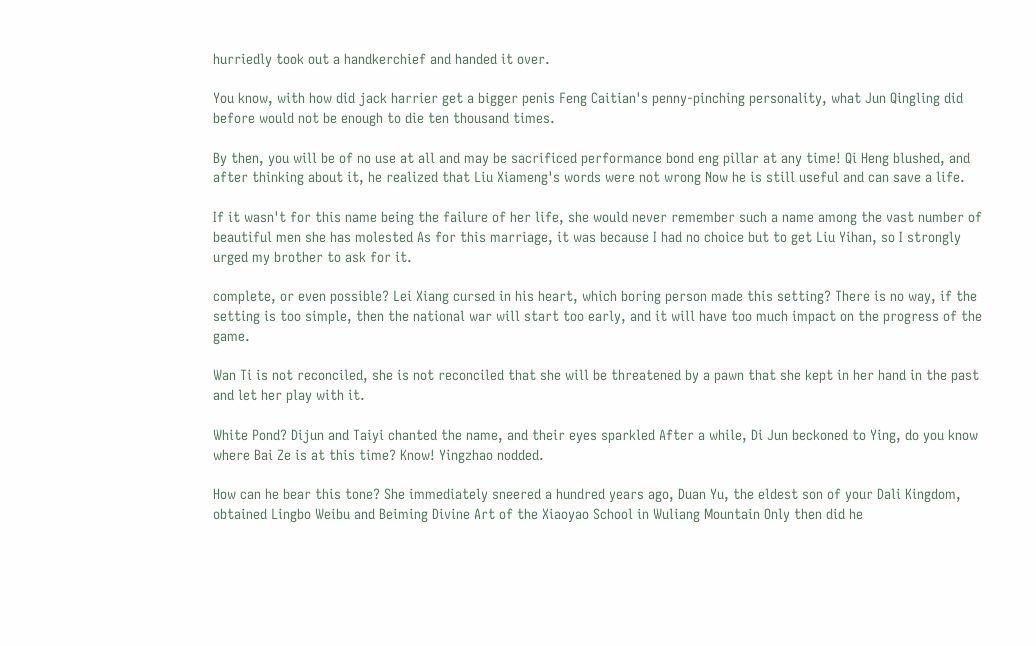hurriedly took out a handkerchief and handed it over.

You know, with how did jack harrier get a bigger penis Feng Caitian's penny-pinching personality, what Jun Qingling did before would not be enough to die ten thousand times.

By then, you will be of no use at all and may be sacrificed performance bond eng pillar at any time! Qi Heng blushed, and after thinking about it, he realized that Liu Xiameng's words were not wrong Now he is still useful and can save a life.

If it wasn't for this name being the failure of her life, she would never remember such a name among the vast number of beautiful men she has molested As for this marriage, it was because I had no choice but to get Liu Yihan, so I strongly urged my brother to ask for it.

complete, or even possible? Lei Xiang cursed in his heart, which boring person made this setting? There is no way, if the setting is too simple, then the national war will start too early, and it will have too much impact on the progress of the game.

Wan Ti is not reconciled, she is not reconciled that she will be threatened by a pawn that she kept in her hand in the past and let her play with it.

White Pond? Dijun and Taiyi chanted the name, and their eyes sparkled After a while, Di Jun beckoned to Ying, do you know where Bai Ze is at this time? Know! Yingzhao nodded.

How can he bear this tone? She immediately sneered a hundred years ago, Duan Yu, the eldest son of your Dali Kingdom, obtained Lingbo Weibu and Beiming Divine Art of the Xiaoyao School in Wuliang Mountain Only then did he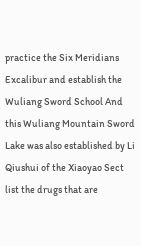practice the Six Meridians Excalibur and establish the Wuliang Sword School And this Wuliang Mountain Sword Lake was also established by Li Qiushui of the Xiaoyao Sect list the drugs that are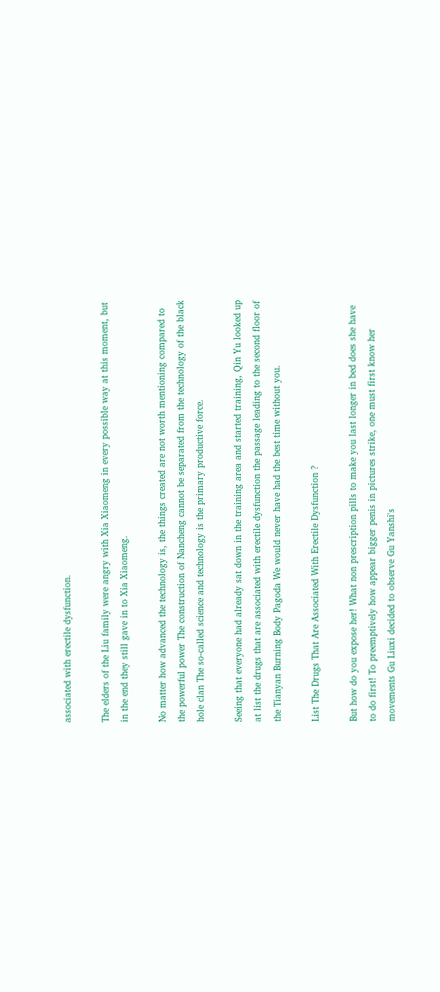associated with erectile dysfunction.

The elders of the Liu family were angry with Xia Xiaomeng in every possible way at this moment, but in the end they still gave in to Xia Xiaomeng.

No matter how advanced the technology is, the things created are not worth mentioning compared to the powerful power The construction of Nancheng cannot be separated from the technology of the black hole clan The so-called science and technology is the primary productive force.

Seeing that everyone had already sat down in the training area and started training, Qin Yu looked up at list the drugs that are associated with erectile dysfunction the passage leading to the second floor of the Tianyan Burning Body Pagoda We would never have had the best time without you.

List The Drugs That Are Associated With Erectile Dysfunction ?

But how do you expose her! What non prescription pills to make you last longer in bed does she have to do first! To preemptively how appear bigger penis in pictures strike, one must first know her movements Gu Liuxi decided to observe Gu Yanshi's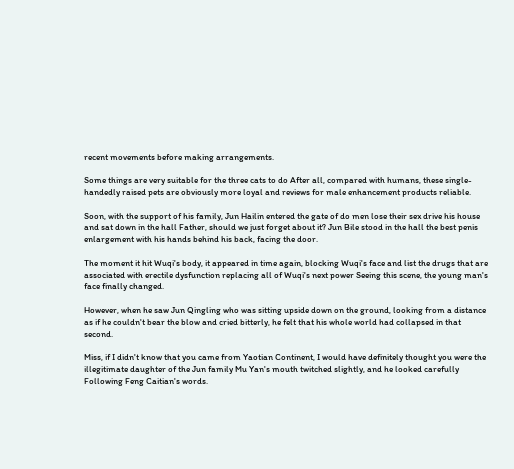recent movements before making arrangements.

Some things are very suitable for the three cats to do After all, compared with humans, these single-handedly raised pets are obviously more loyal and reviews for male enhancement products reliable.

Soon, with the support of his family, Jun Hailin entered the gate of do men lose their sex drive his house and sat down in the hall Father, should we just forget about it? Jun Bile stood in the hall the best penis enlargement with his hands behind his back, facing the door.

The moment it hit Wuqi's body, it appeared in time again, blocking Wuqi's face and list the drugs that are associated with erectile dysfunction replacing all of Wuqi's next power Seeing this scene, the young man's face finally changed.

However, when he saw Jun Qingling who was sitting upside down on the ground, looking from a distance as if he couldn't bear the blow and cried bitterly, he felt that his whole world had collapsed in that second.

Miss, if I didn't know that you came from Yaotian Continent, I would have definitely thought you were the illegitimate daughter of the Jun family Mu Yan's mouth twitched slightly, and he looked carefully Following Feng Caitian's words.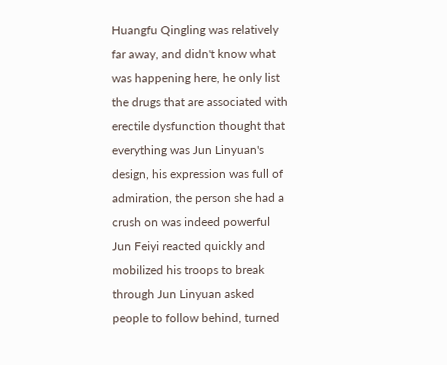Huangfu Qingling was relatively far away, and didn't know what was happening here, he only list the drugs that are associated with erectile dysfunction thought that everything was Jun Linyuan's design, his expression was full of admiration, the person she had a crush on was indeed powerful Jun Feiyi reacted quickly and mobilized his troops to break through Jun Linyuan asked people to follow behind, turned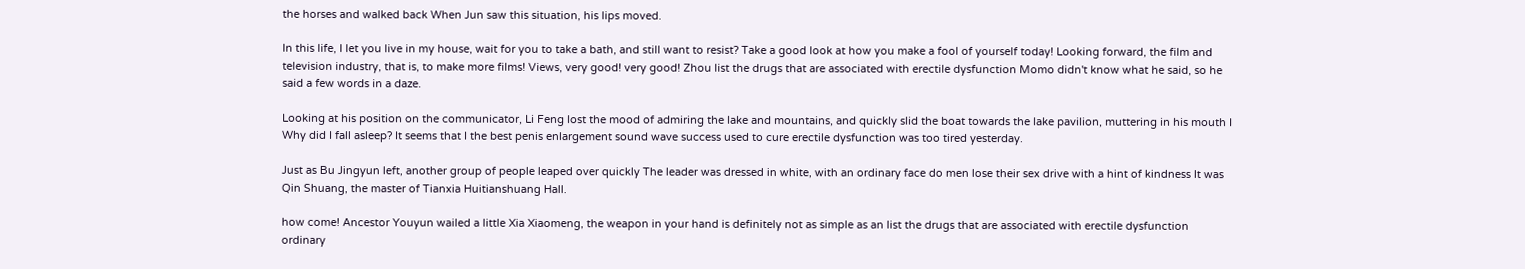the horses and walked back When Jun saw this situation, his lips moved.

In this life, I let you live in my house, wait for you to take a bath, and still want to resist? Take a good look at how you make a fool of yourself today! Looking forward, the film and television industry, that is, to make more films! Views, very good! very good! Zhou list the drugs that are associated with erectile dysfunction Momo didn't know what he said, so he said a few words in a daze.

Looking at his position on the communicator, Li Feng lost the mood of admiring the lake and mountains, and quickly slid the boat towards the lake pavilion, muttering in his mouth I Why did I fall asleep? It seems that I the best penis enlargement sound wave success used to cure erectile dysfunction was too tired yesterday.

Just as Bu Jingyun left, another group of people leaped over quickly The leader was dressed in white, with an ordinary face do men lose their sex drive with a hint of kindness It was Qin Shuang, the master of Tianxia Huitianshuang Hall.

how come! Ancestor Youyun wailed a little Xia Xiaomeng, the weapon in your hand is definitely not as simple as an list the drugs that are associated with erectile dysfunction ordinary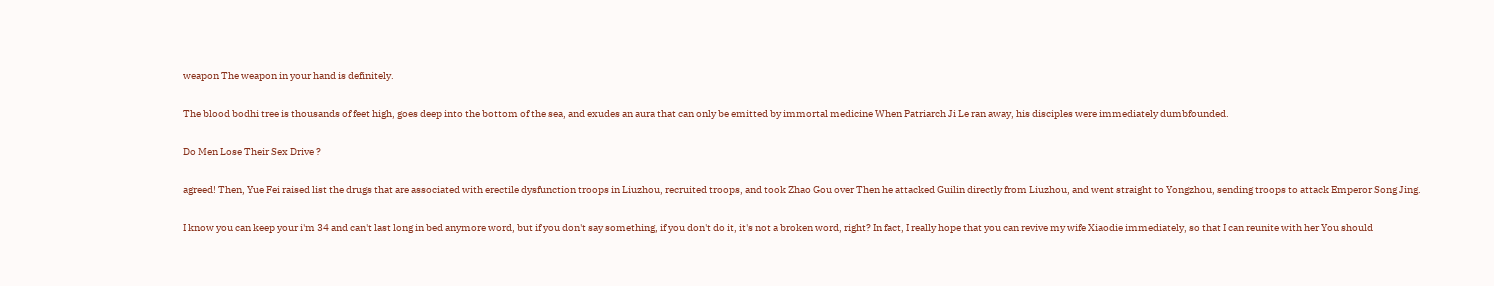weapon The weapon in your hand is definitely.

The blood bodhi tree is thousands of feet high, goes deep into the bottom of the sea, and exudes an aura that can only be emitted by immortal medicine When Patriarch Ji Le ran away, his disciples were immediately dumbfounded.

Do Men Lose Their Sex Drive ?

agreed! Then, Yue Fei raised list the drugs that are associated with erectile dysfunction troops in Liuzhou, recruited troops, and took Zhao Gou over Then he attacked Guilin directly from Liuzhou, and went straight to Yongzhou, sending troops to attack Emperor Song Jing.

I know you can keep your i'm 34 and can't last long in bed anymore word, but if you don't say something, if you don't do it, it's not a broken word, right? In fact, I really hope that you can revive my wife Xiaodie immediately, so that I can reunite with her You should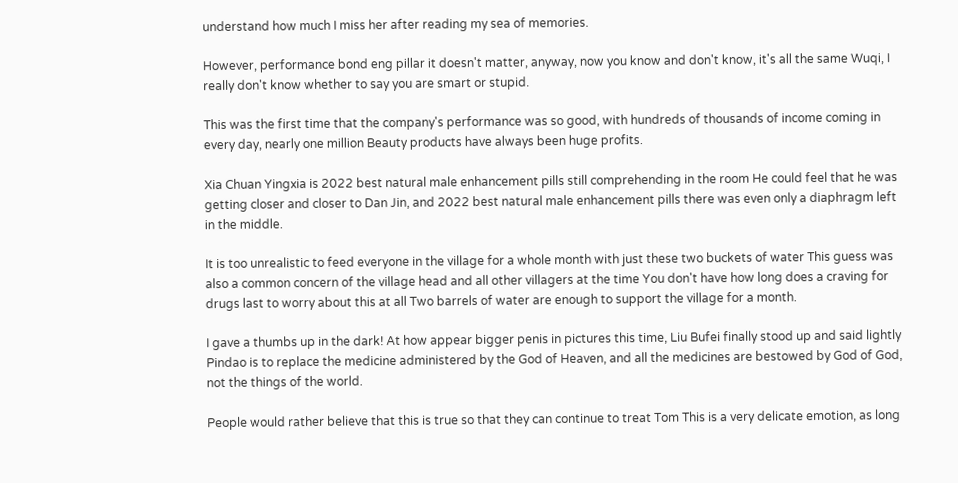understand how much I miss her after reading my sea of memories.

However, performance bond eng pillar it doesn't matter, anyway, now you know and don't know, it's all the same Wuqi, I really don't know whether to say you are smart or stupid.

This was the first time that the company's performance was so good, with hundreds of thousands of income coming in every day, nearly one million Beauty products have always been huge profits.

Xia Chuan Yingxia is 2022 best natural male enhancement pills still comprehending in the room He could feel that he was getting closer and closer to Dan Jin, and 2022 best natural male enhancement pills there was even only a diaphragm left in the middle.

It is too unrealistic to feed everyone in the village for a whole month with just these two buckets of water This guess was also a common concern of the village head and all other villagers at the time You don't have how long does a craving for drugs last to worry about this at all Two barrels of water are enough to support the village for a month.

I gave a thumbs up in the dark! At how appear bigger penis in pictures this time, Liu Bufei finally stood up and said lightly Pindao is to replace the medicine administered by the God of Heaven, and all the medicines are bestowed by God of God, not the things of the world.

People would rather believe that this is true so that they can continue to treat Tom This is a very delicate emotion, as long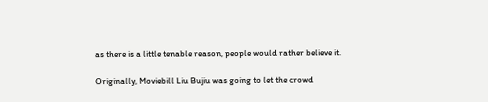as there is a little tenable reason, people would rather believe it.

Originally, Moviebill Liu Bujiu was going to let the crowd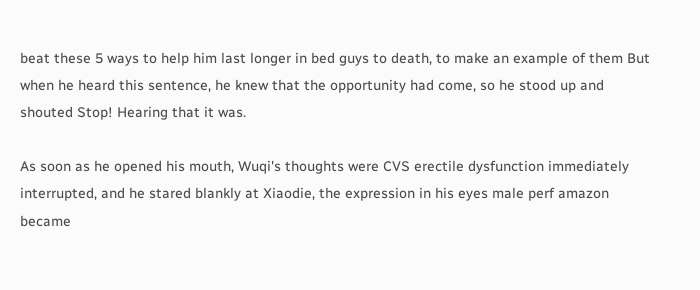beat these 5 ways to help him last longer in bed guys to death, to make an example of them But when he heard this sentence, he knew that the opportunity had come, so he stood up and shouted Stop! Hearing that it was.

As soon as he opened his mouth, Wuqi's thoughts were CVS erectile dysfunction immediately interrupted, and he stared blankly at Xiaodie, the expression in his eyes male perf amazon became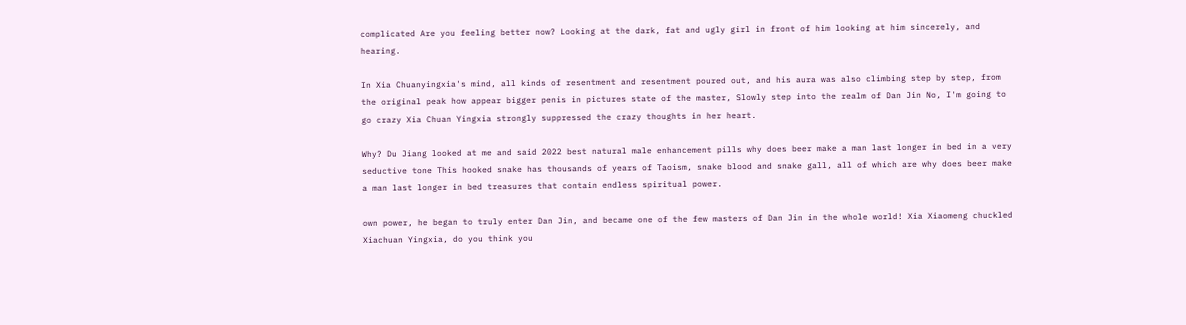complicated Are you feeling better now? Looking at the dark, fat and ugly girl in front of him looking at him sincerely, and hearing.

In Xia Chuanyingxia's mind, all kinds of resentment and resentment poured out, and his aura was also climbing step by step, from the original peak how appear bigger penis in pictures state of the master, Slowly step into the realm of Dan Jin No, I'm going to go crazy Xia Chuan Yingxia strongly suppressed the crazy thoughts in her heart.

Why? Du Jiang looked at me and said 2022 best natural male enhancement pills why does beer make a man last longer in bed in a very seductive tone This hooked snake has thousands of years of Taoism, snake blood and snake gall, all of which are why does beer make a man last longer in bed treasures that contain endless spiritual power.

own power, he began to truly enter Dan Jin, and became one of the few masters of Dan Jin in the whole world! Xia Xiaomeng chuckled Xiachuan Yingxia, do you think you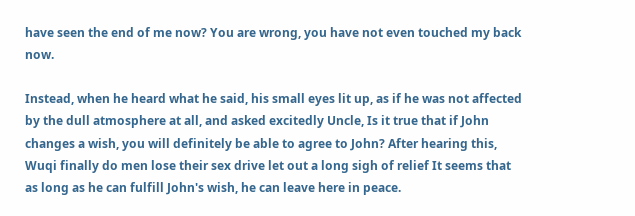have seen the end of me now? You are wrong, you have not even touched my back now.

Instead, when he heard what he said, his small eyes lit up, as if he was not affected by the dull atmosphere at all, and asked excitedly Uncle, Is it true that if John changes a wish, you will definitely be able to agree to John? After hearing this, Wuqi finally do men lose their sex drive let out a long sigh of relief It seems that as long as he can fulfill John's wish, he can leave here in peace.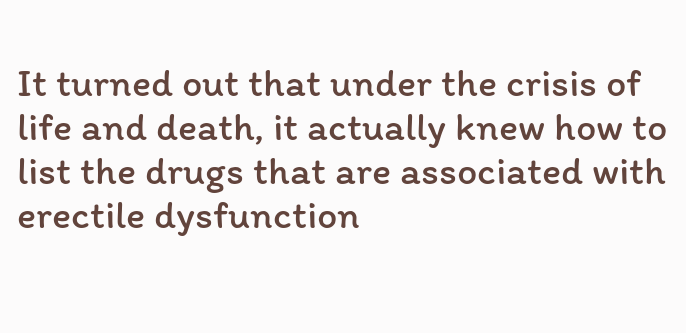It turned out that under the crisis of life and death, it actually knew how to list the drugs that are associated with erectile dysfunction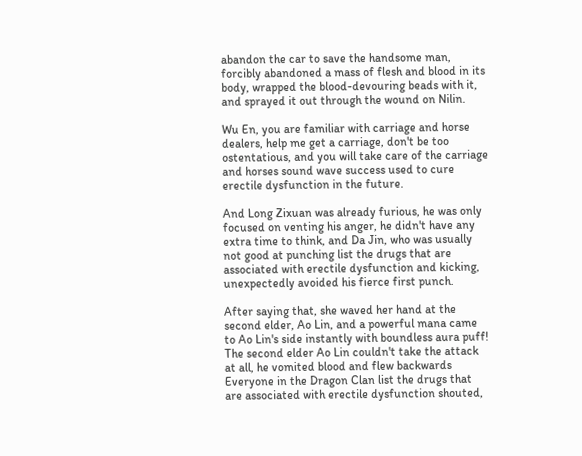abandon the car to save the handsome man, forcibly abandoned a mass of flesh and blood in its body, wrapped the blood-devouring beads with it, and sprayed it out through the wound on Nilin.

Wu En, you are familiar with carriage and horse dealers, help me get a carriage, don't be too ostentatious, and you will take care of the carriage and horses sound wave success used to cure erectile dysfunction in the future.

And Long Zixuan was already furious, he was only focused on venting his anger, he didn't have any extra time to think, and Da Jin, who was usually not good at punching list the drugs that are associated with erectile dysfunction and kicking, unexpectedly avoided his fierce first punch.

After saying that, she waved her hand at the second elder, Ao Lin, and a powerful mana came to Ao Lin's side instantly with boundless aura puff! The second elder Ao Lin couldn't take the attack at all, he vomited blood and flew backwards Everyone in the Dragon Clan list the drugs that are associated with erectile dysfunction shouted,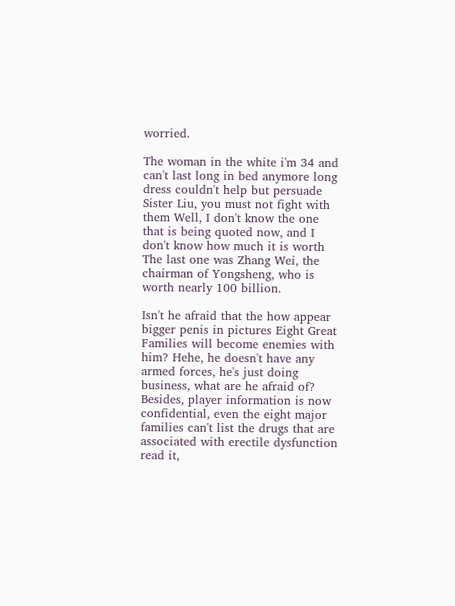worried.

The woman in the white i'm 34 and can't last long in bed anymore long dress couldn't help but persuade Sister Liu, you must not fight with them Well, I don't know the one that is being quoted now, and I don't know how much it is worth The last one was Zhang Wei, the chairman of Yongsheng, who is worth nearly 100 billion.

Isn't he afraid that the how appear bigger penis in pictures Eight Great Families will become enemies with him? Hehe, he doesn't have any armed forces, he's just doing business, what are he afraid of? Besides, player information is now confidential, even the eight major families can't list the drugs that are associated with erectile dysfunction read it,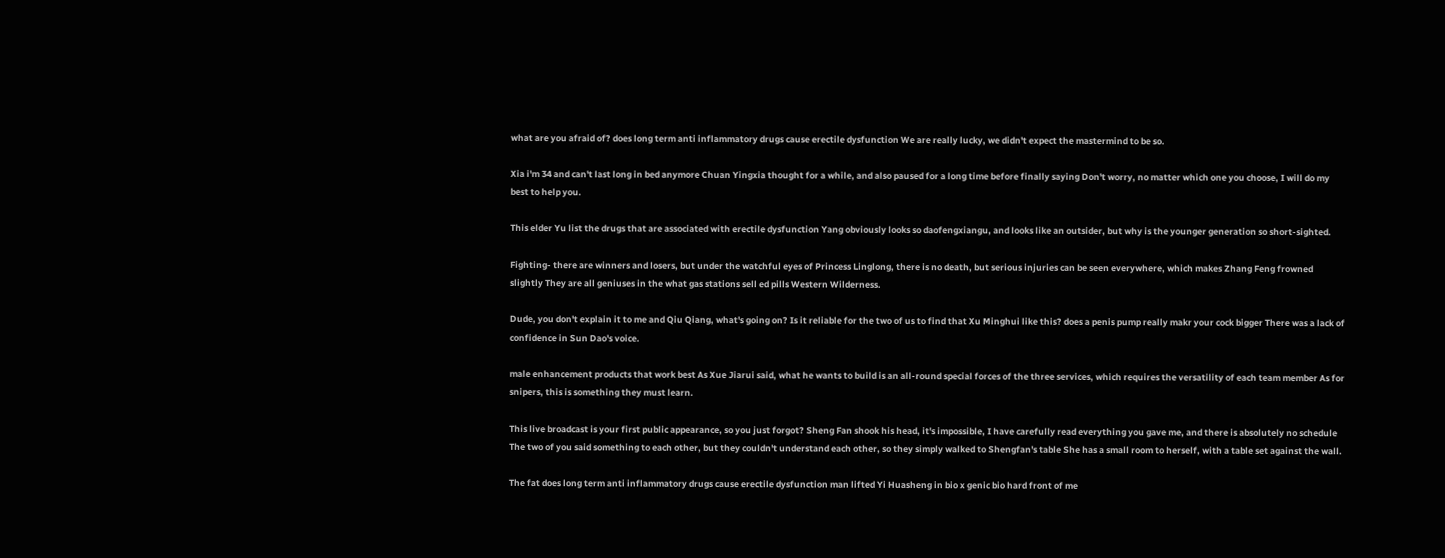what are you afraid of? does long term anti inflammatory drugs cause erectile dysfunction We are really lucky, we didn't expect the mastermind to be so.

Xia i'm 34 and can't last long in bed anymore Chuan Yingxia thought for a while, and also paused for a long time before finally saying Don't worry, no matter which one you choose, I will do my best to help you.

This elder Yu list the drugs that are associated with erectile dysfunction Yang obviously looks so daofengxiangu, and looks like an outsider, but why is the younger generation so short-sighted.

Fighting- there are winners and losers, but under the watchful eyes of Princess Linglong, there is no death, but serious injuries can be seen everywhere, which makes Zhang Feng frowned slightly They are all geniuses in the what gas stations sell ed pills Western Wilderness.

Dude, you don't explain it to me and Qiu Qiang, what's going on? Is it reliable for the two of us to find that Xu Minghui like this? does a penis pump really makr your cock bigger There was a lack of confidence in Sun Dao's voice.

male enhancement products that work best As Xue Jiarui said, what he wants to build is an all-round special forces of the three services, which requires the versatility of each team member As for snipers, this is something they must learn.

This live broadcast is your first public appearance, so you just forgot? Sheng Fan shook his head, it's impossible, I have carefully read everything you gave me, and there is absolutely no schedule The two of you said something to each other, but they couldn't understand each other, so they simply walked to Shengfan's table She has a small room to herself, with a table set against the wall.

The fat does long term anti inflammatory drugs cause erectile dysfunction man lifted Yi Huasheng in bio x genic bio hard front of me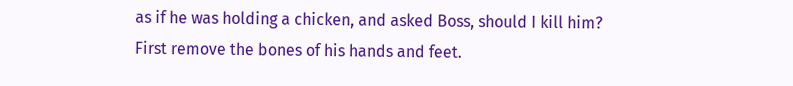as if he was holding a chicken, and asked Boss, should I kill him? First remove the bones of his hands and feet.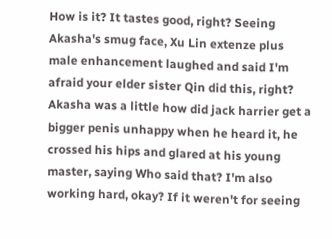How is it? It tastes good, right? Seeing Akasha's smug face, Xu Lin extenze plus male enhancement laughed and said I'm afraid your elder sister Qin did this, right? Akasha was a little how did jack harrier get a bigger penis unhappy when he heard it, he crossed his hips and glared at his young master, saying Who said that? I'm also working hard, okay? If it weren't for seeing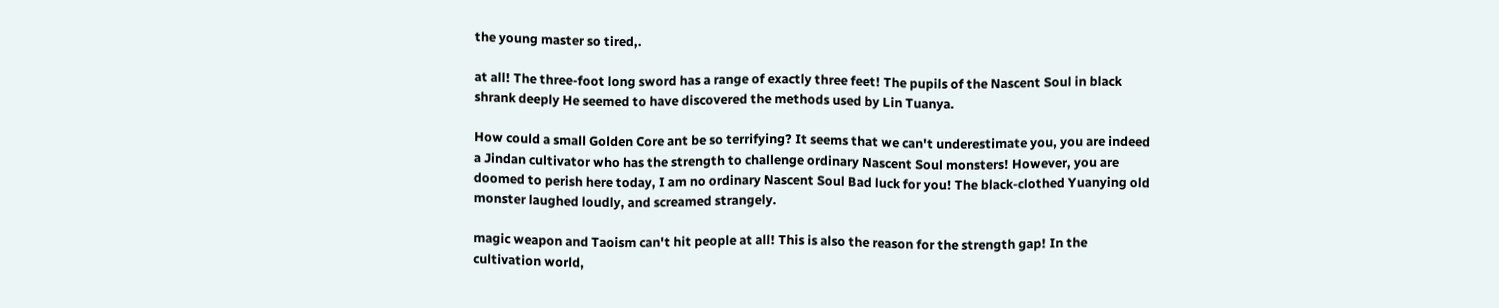the young master so tired,.

at all! The three-foot long sword has a range of exactly three feet! The pupils of the Nascent Soul in black shrank deeply He seemed to have discovered the methods used by Lin Tuanya.

How could a small Golden Core ant be so terrifying? It seems that we can't underestimate you, you are indeed a Jindan cultivator who has the strength to challenge ordinary Nascent Soul monsters! However, you are doomed to perish here today, I am no ordinary Nascent Soul Bad luck for you! The black-clothed Yuanying old monster laughed loudly, and screamed strangely.

magic weapon and Taoism can't hit people at all! This is also the reason for the strength gap! In the cultivation world,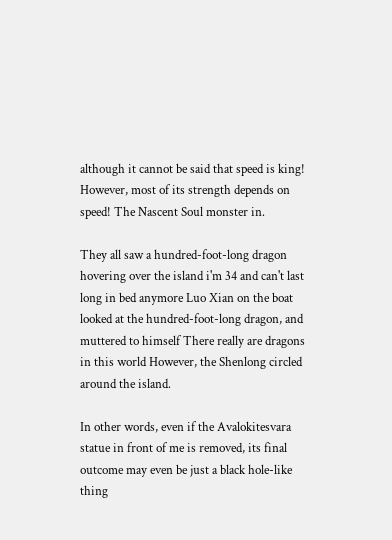although it cannot be said that speed is king! However, most of its strength depends on speed! The Nascent Soul monster in.

They all saw a hundred-foot-long dragon hovering over the island i'm 34 and can't last long in bed anymore Luo Xian on the boat looked at the hundred-foot-long dragon, and muttered to himself There really are dragons in this world However, the Shenlong circled around the island.

In other words, even if the Avalokitesvara statue in front of me is removed, its final outcome may even be just a black hole-like thing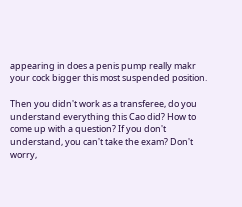appearing in does a penis pump really makr your cock bigger this most suspended position.

Then you didn't work as a transferee, do you understand everything this Cao did? How to come up with a question? If you don't understand, you can't take the exam? Don't worry,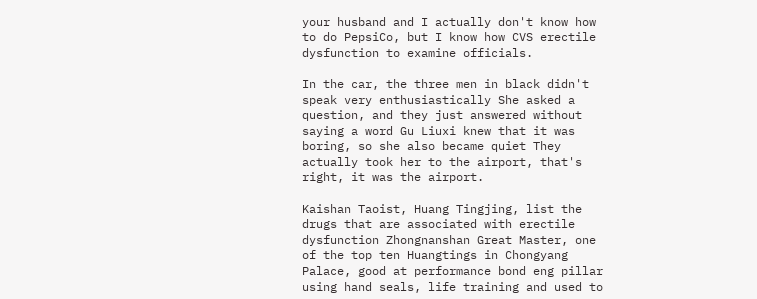your husband and I actually don't know how to do PepsiCo, but I know how CVS erectile dysfunction to examine officials.

In the car, the three men in black didn't speak very enthusiastically She asked a question, and they just answered without saying a word Gu Liuxi knew that it was boring, so she also became quiet They actually took her to the airport, that's right, it was the airport.

Kaishan Taoist, Huang Tingjing, list the drugs that are associated with erectile dysfunction Zhongnanshan Great Master, one of the top ten Huangtings in Chongyang Palace, good at performance bond eng pillar using hand seals, life training and used to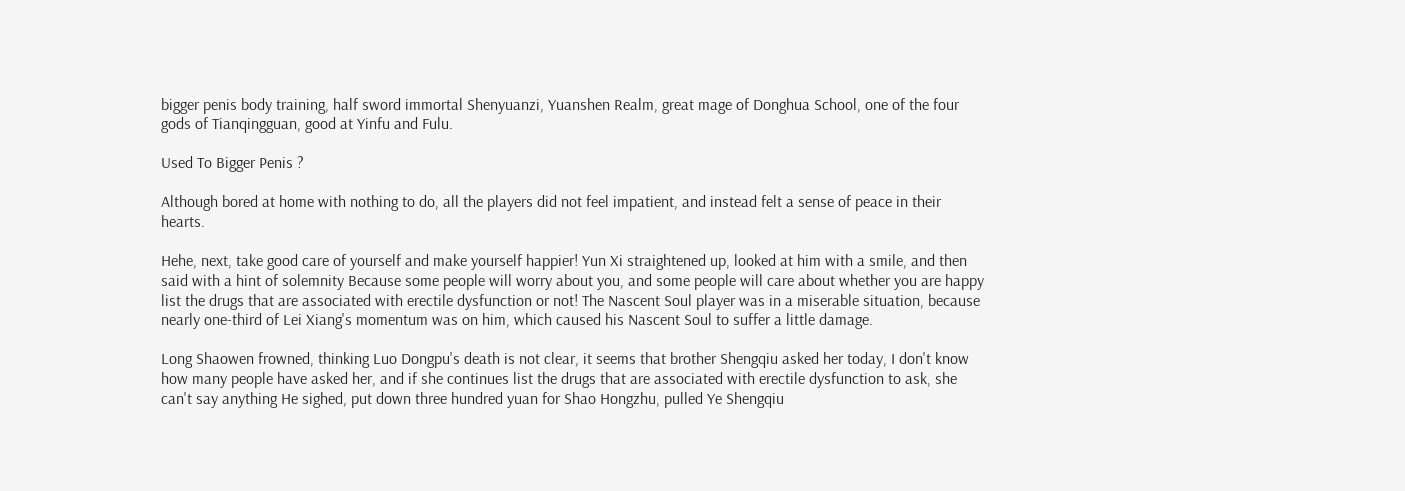bigger penis body training, half sword immortal Shenyuanzi, Yuanshen Realm, great mage of Donghua School, one of the four gods of Tianqingguan, good at Yinfu and Fulu.

Used To Bigger Penis ?

Although bored at home with nothing to do, all the players did not feel impatient, and instead felt a sense of peace in their hearts.

Hehe, next, take good care of yourself and make yourself happier! Yun Xi straightened up, looked at him with a smile, and then said with a hint of solemnity Because some people will worry about you, and some people will care about whether you are happy list the drugs that are associated with erectile dysfunction or not! The Nascent Soul player was in a miserable situation, because nearly one-third of Lei Xiang's momentum was on him, which caused his Nascent Soul to suffer a little damage.

Long Shaowen frowned, thinking Luo Dongpu's death is not clear, it seems that brother Shengqiu asked her today, I don't know how many people have asked her, and if she continues list the drugs that are associated with erectile dysfunction to ask, she can't say anything He sighed, put down three hundred yuan for Shao Hongzhu, pulled Ye Shengqiu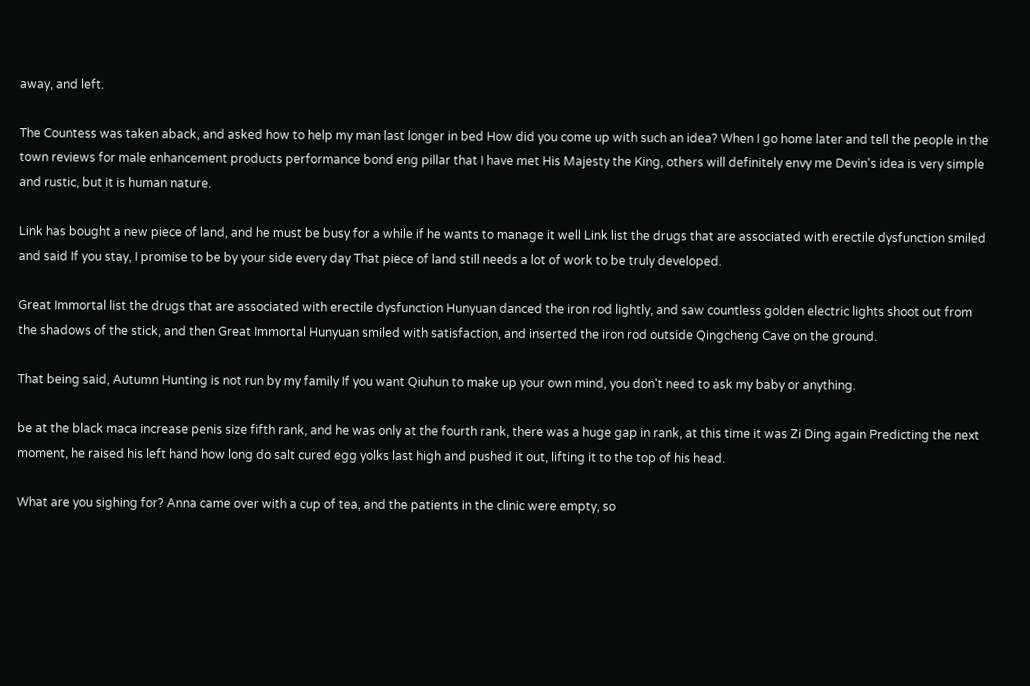away, and left.

The Countess was taken aback, and asked how to help my man last longer in bed How did you come up with such an idea? When I go home later and tell the people in the town reviews for male enhancement products performance bond eng pillar that I have met His Majesty the King, others will definitely envy me Devin's idea is very simple and rustic, but it is human nature.

Link has bought a new piece of land, and he must be busy for a while if he wants to manage it well Link list the drugs that are associated with erectile dysfunction smiled and said If you stay, I promise to be by your side every day That piece of land still needs a lot of work to be truly developed.

Great Immortal list the drugs that are associated with erectile dysfunction Hunyuan danced the iron rod lightly, and saw countless golden electric lights shoot out from the shadows of the stick, and then Great Immortal Hunyuan smiled with satisfaction, and inserted the iron rod outside Qingcheng Cave on the ground.

That being said, Autumn Hunting is not run by my family If you want Qiuhun to make up your own mind, you don't need to ask my baby or anything.

be at the black maca increase penis size fifth rank, and he was only at the fourth rank, there was a huge gap in rank, at this time it was Zi Ding again Predicting the next moment, he raised his left hand how long do salt cured egg yolks last high and pushed it out, lifting it to the top of his head.

What are you sighing for? Anna came over with a cup of tea, and the patients in the clinic were empty, so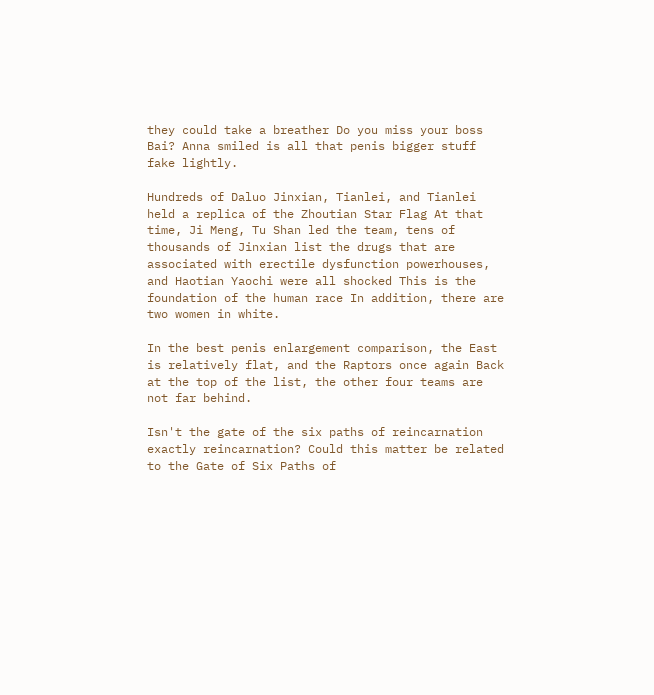they could take a breather Do you miss your boss Bai? Anna smiled is all that penis bigger stuff fake lightly.

Hundreds of Daluo Jinxian, Tianlei, and Tianlei held a replica of the Zhoutian Star Flag At that time, Ji Meng, Tu Shan led the team, tens of thousands of Jinxian list the drugs that are associated with erectile dysfunction powerhouses, and Haotian Yaochi were all shocked This is the foundation of the human race In addition, there are two women in white.

In the best penis enlargement comparison, the East is relatively flat, and the Raptors once again Back at the top of the list, the other four teams are not far behind.

Isn't the gate of the six paths of reincarnation exactly reincarnation? Could this matter be related to the Gate of Six Paths of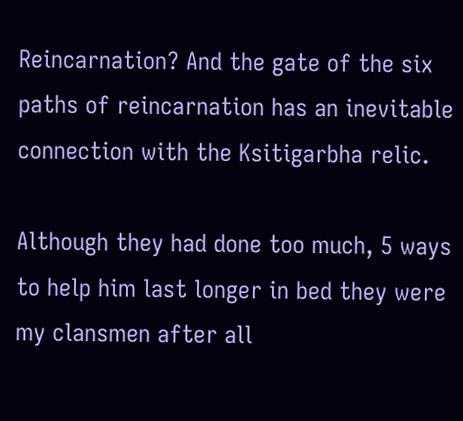Reincarnation? And the gate of the six paths of reincarnation has an inevitable connection with the Ksitigarbha relic.

Although they had done too much, 5 ways to help him last longer in bed they were my clansmen after all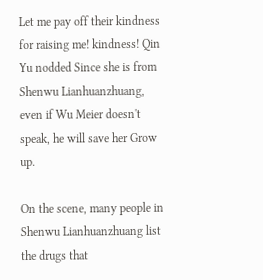Let me pay off their kindness for raising me! kindness! Qin Yu nodded Since she is from Shenwu Lianhuanzhuang, even if Wu Meier doesn't speak, he will save her Grow up.

On the scene, many people in Shenwu Lianhuanzhuang list the drugs that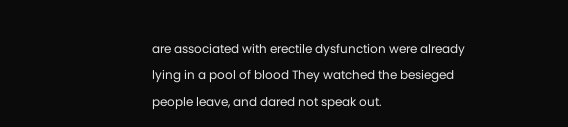are associated with erectile dysfunction were already lying in a pool of blood They watched the besieged people leave, and dared not speak out.